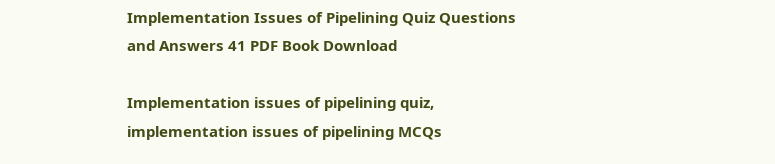Implementation Issues of Pipelining Quiz Questions and Answers 41 PDF Book Download

Implementation issues of pipelining quiz, implementation issues of pipelining MCQs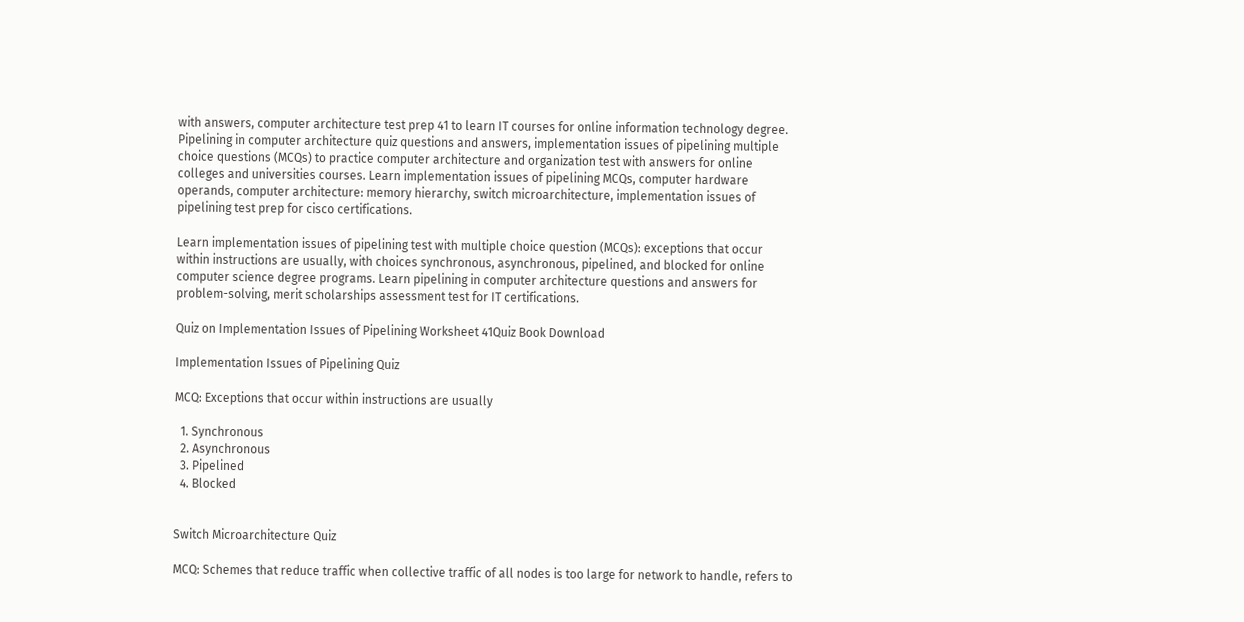with answers, computer architecture test prep 41 to learn IT courses for online information technology degree. Pipelining in computer architecture quiz questions and answers, implementation issues of pipelining multiple choice questions (MCQs) to practice computer architecture and organization test with answers for online colleges and universities courses. Learn implementation issues of pipelining MCQs, computer hardware operands, computer architecture: memory hierarchy, switch microarchitecture, implementation issues of pipelining test prep for cisco certifications.

Learn implementation issues of pipelining test with multiple choice question (MCQs): exceptions that occur within instructions are usually, with choices synchronous, asynchronous, pipelined, and blocked for online computer science degree programs. Learn pipelining in computer architecture questions and answers for problem-solving, merit scholarships assessment test for IT certifications.

Quiz on Implementation Issues of Pipelining Worksheet 41Quiz Book Download

Implementation Issues of Pipelining Quiz

MCQ: Exceptions that occur within instructions are usually

  1. Synchronous
  2. Asynchronous
  3. Pipelined
  4. Blocked


Switch Microarchitecture Quiz

MCQ: Schemes that reduce traffic when collective traffic of all nodes is too large for network to handle, refers to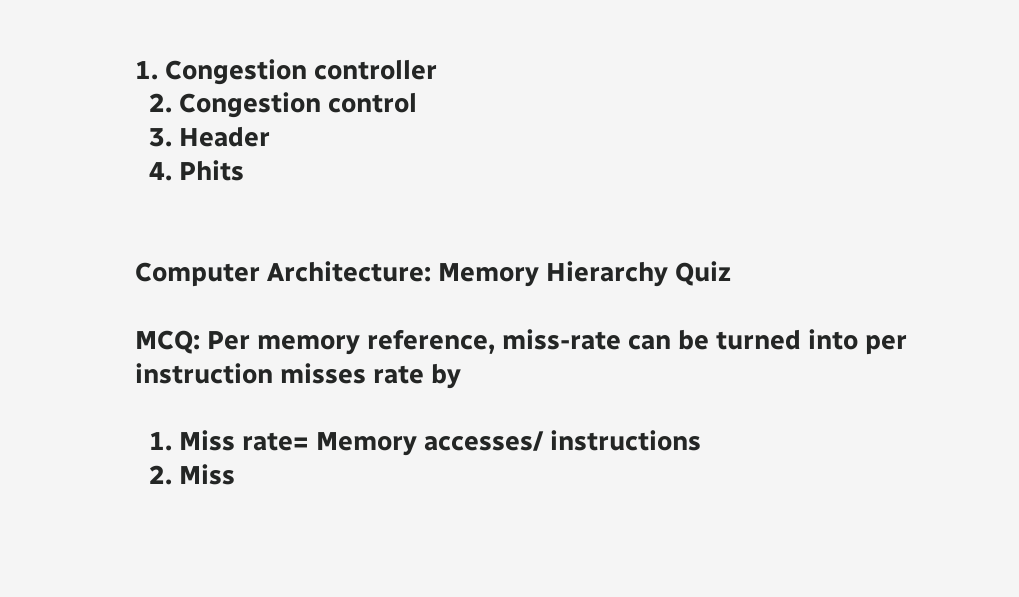1. Congestion controller
  2. Congestion control
  3. Header
  4. Phits


Computer Architecture: Memory Hierarchy Quiz

MCQ: Per memory reference, miss-rate can be turned into per instruction misses rate by

  1. Miss rate= Memory accesses/ instructions
  2. Miss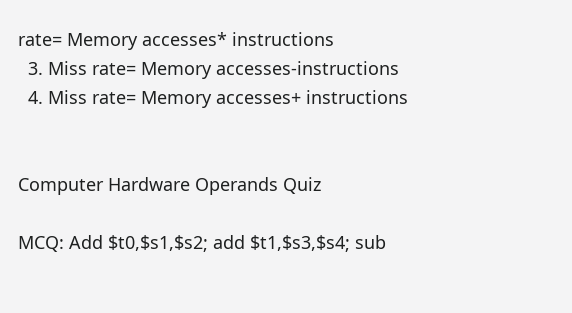rate= Memory accesses* instructions
  3. Miss rate= Memory accesses-instructions
  4. Miss rate= Memory accesses+ instructions


Computer Hardware Operands Quiz

MCQ: Add $t0,$s1,$s2; add $t1,$s3,$s4; sub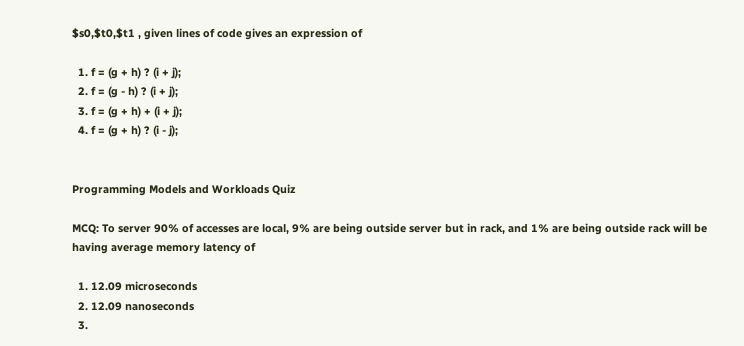$s0,$t0,$t1 , given lines of code gives an expression of

  1. f = (g + h) ? (i + j);
  2. f = (g - h) ? (i + j);
  3. f = (g + h) + (i + j);
  4. f = (g + h) ? (i - j);


Programming Models and Workloads Quiz

MCQ: To server 90% of accesses are local, 9% are being outside server but in rack, and 1% are being outside rack will be having average memory latency of

  1. 12.09 microseconds
  2. 12.09 nanoseconds
  3.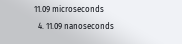11.09 microseconds
  4. 11.09 nanoseconds